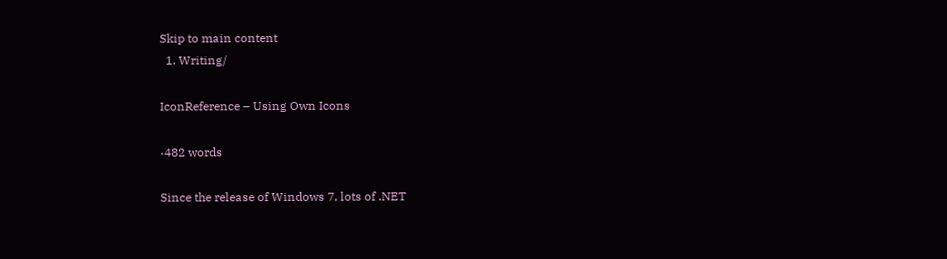Skip to main content
  1. Writing/

IconReference – Using Own Icons

·482 words

Since the release of Windows 7, lots of .NET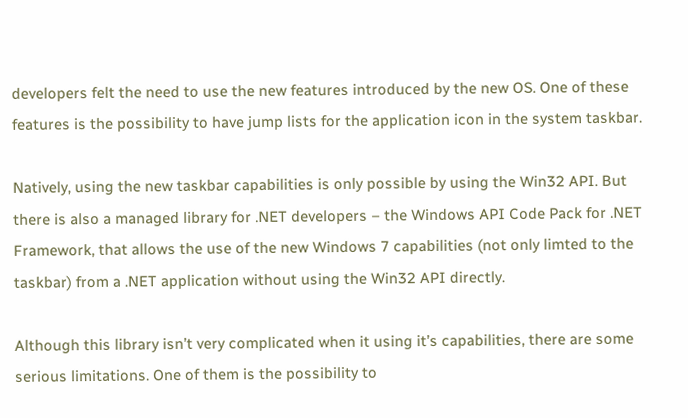developers felt the need to use the new features introduced by the new OS. One of these features is the possibility to have jump lists for the application icon in the system taskbar.

Natively, using the new taskbar capabilities is only possible by using the Win32 API. But there is also a managed library for .NET developers – the Windows API Code Pack for .NET Framework, that allows the use of the new Windows 7 capabilities (not only limted to the taskbar) from a .NET application without using the Win32 API directly.

Although this library isn’t very complicated when it using it’s capabilities, there are some serious limitations. One of them is the possibility to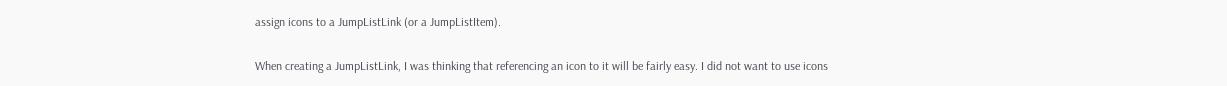assign icons to a JumpListLink (or a JumpListItem).

When creating a JumpListLink, I was thinking that referencing an icon to it will be fairly easy. I did not want to use icons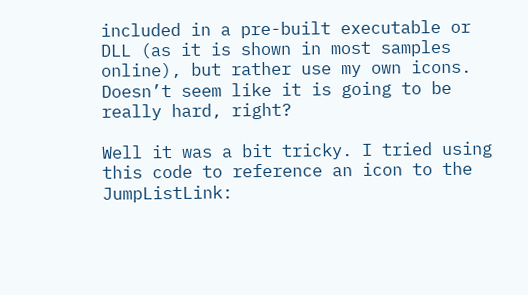included in a pre-built executable or DLL (as it is shown in most samples online), but rather use my own icons. Doesn’t seem like it is going to be really hard, right?

Well it was a bit tricky. I tried using this code to reference an icon to the JumpListLink: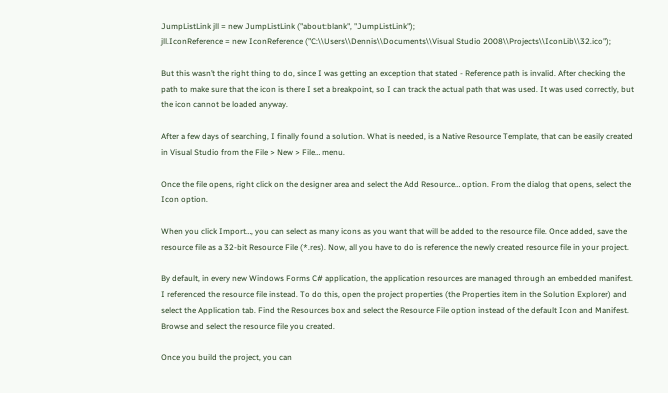JumpListLink jll = new JumpListLink ("about:blank", "JumpListLink");
jll.IconReference = new IconReference ("C:\\Users\\Dennis\\Documents\\Visual Studio 2008\\Projects\\IconLib\\32.ico");

But this wasn’t the right thing to do, since I was getting an exception that stated - Reference path is invalid. After checking the path to make sure that the icon is there I set a breakpoint, so I can track the actual path that was used. It was used correctly, but the icon cannot be loaded anyway.

After a few days of searching, I finally found a solution. What is needed, is a Native Resource Template, that can be easily created in Visual Studio from the File > New > File… menu.

Once the file opens, right click on the designer area and select the Add Resource… option. From the dialog that opens, select the Icon option.

When you click Import…, you can select as many icons as you want that will be added to the resource file. Once added, save the resource file as a 32-bit Resource File (*.res). Now, all you have to do is reference the newly created resource file in your project.

By default, in every new Windows Forms C# application, the application resources are managed through an embedded manifest. I referenced the resource file instead. To do this, open the project properties (the Properties item in the Solution Explorer) and select the Application tab. Find the Resources box and select the Resource File option instead of the default Icon and Manifest. Browse and select the resource file you created.

Once you build the project, you can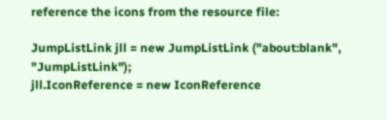reference the icons from the resource file:

JumpListLink jll = new JumpListLink ("about:blank", "JumpListLink");
jll.IconReference = new IconReference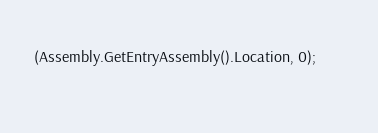(Assembly.GetEntryAssembly().Location, 0);